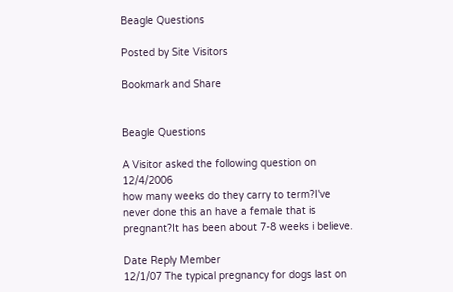Beagle Questions

Posted by Site Visitors

Bookmark and Share


Beagle Questions

A Visitor asked the following question on 12/4/2006
how many weeks do they carry to term?I've never done this an have a female that is pregnant?It has been about 7-8 weeks i believe.

Date Reply Member
12/1/07 The typical pregnancy for dogs last on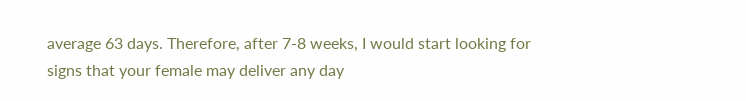average 63 days. Therefore, after 7-8 weeks, I would start looking for signs that your female may deliver any day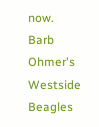now. Barb
Ohmer's Westside Beagles